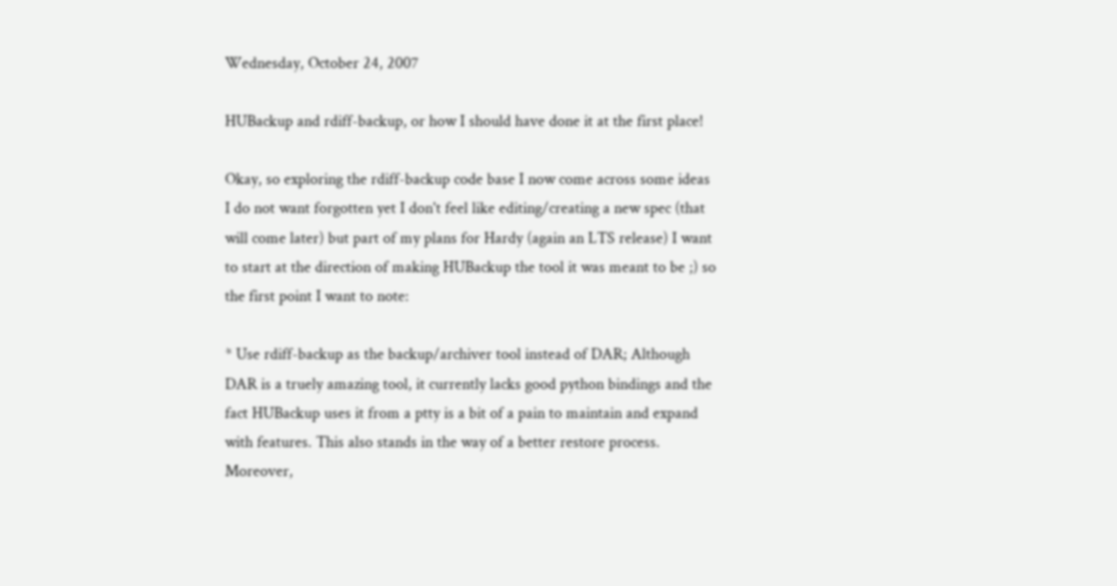Wednesday, October 24, 2007

HUBackup and rdiff-backup, or how I should have done it at the first place!

Okay, so exploring the rdiff-backup code base I now come across some ideas I do not want forgotten yet I don't feel like editing/creating a new spec (that will come later) but part of my plans for Hardy (again an LTS release) I want to start at the direction of making HUBackup the tool it was meant to be ;) so the first point I want to note:

* Use rdiff-backup as the backup/archiver tool instead of DAR; Although DAR is a truely amazing tool, it currently lacks good python bindings and the fact HUBackup uses it from a ptty is a bit of a pain to maintain and expand with features. This also stands in the way of a better restore process. Moreover,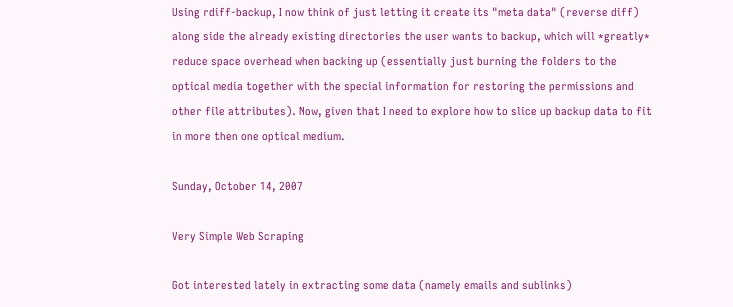Using rdiff-backup, I now think of just letting it create its "meta data" (reverse diff) along side the already existing directories the user wants to backup, which will *greatly* reduce space overhead when backing up (essentially just burning the folders to the optical media together with the special information for restoring the permissions and other file attributes). Now, given that I need to explore how to slice up backup data to fit in more then one optical medium.

Sunday, October 14, 2007

Very Simple Web Scraping

Got interested lately in extracting some data (namely emails and sublinks)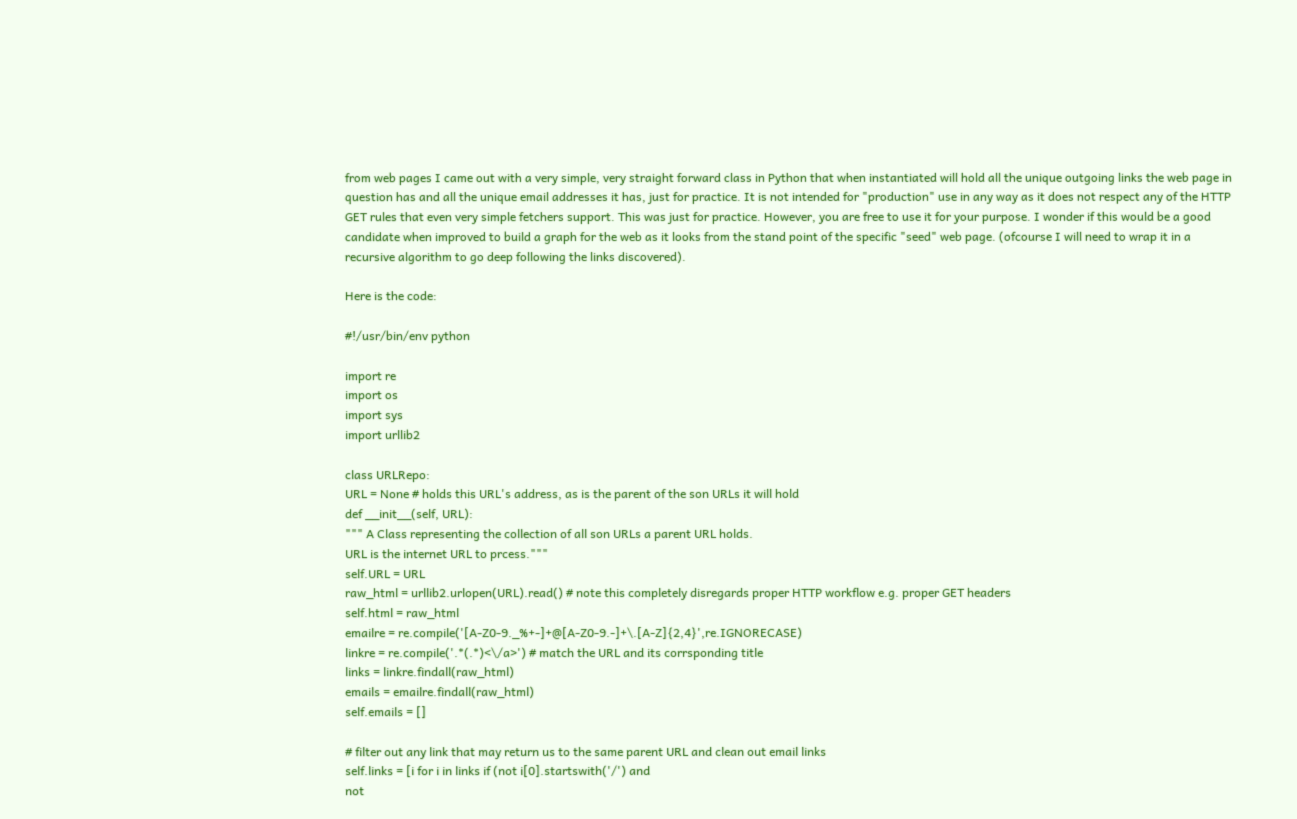from web pages I came out with a very simple, very straight forward class in Python that when instantiated will hold all the unique outgoing links the web page in question has and all the unique email addresses it has, just for practice. It is not intended for "production" use in any way as it does not respect any of the HTTP GET rules that even very simple fetchers support. This was just for practice. However, you are free to use it for your purpose. I wonder if this would be a good candidate when improved to build a graph for the web as it looks from the stand point of the specific "seed" web page. (ofcourse I will need to wrap it in a recursive algorithm to go deep following the links discovered).

Here is the code:

#!/usr/bin/env python

import re
import os
import sys
import urllib2

class URLRepo:
URL = None # holds this URL's address, as is the parent of the son URLs it will hold
def __init__(self, URL):
""" A Class representing the collection of all son URLs a parent URL holds.
URL is the internet URL to prcess."""
self.URL = URL
raw_html = urllib2.urlopen(URL).read() # note this completely disregards proper HTTP workflow e.g. proper GET headers
self.html = raw_html
emailre = re.compile('[A-Z0-9._%+-]+@[A-Z0-9.-]+\.[A-Z]{2,4}',re.IGNORECASE)
linkre = re.compile('.*(.*)<\/a>') # match the URL and its corrsponding title
links = linkre.findall(raw_html)
emails = emailre.findall(raw_html)
self.emails = []

# filter out any link that may return us to the same parent URL and clean out email links
self.links = [i for i in links if (not i[0].startswith('/') and
not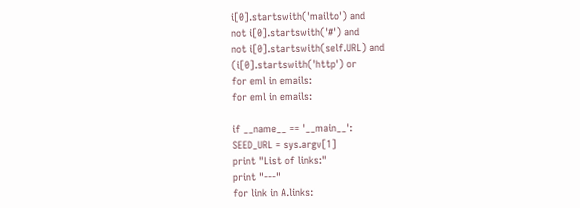i[0].startswith('mailto') and
not i[0].startswith('#') and
not i[0].startswith(self.URL) and
(i[0].startswith('http') or
for eml in emails:
for eml in emails:

if __name__ == '__main__':
SEED_URL = sys.argv[1]
print "List of links:"
print "---"
for link in A.links: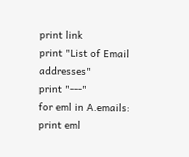print link
print "List of Email addresses"
print "---"
for eml in A.emails:
print eml